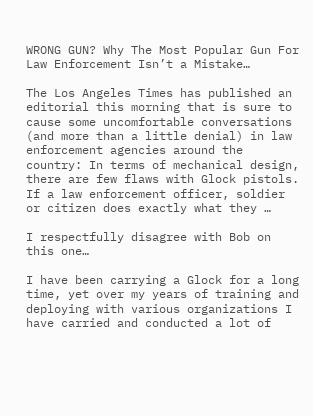WRONG GUN? Why The Most Popular Gun For Law Enforcement Isn’t a Mistake…

The Los Angeles Times has published an editorial this morning that is sure to cause some uncomfortable conversations (and more than a little denial) in law enforcement agencies around the country: In terms of mechanical design, there are few flaws with Glock pistols. If a law enforcement officer, soldier or citizen does exactly what they …

I respectfully disagree with Bob on this one…

I have been carrying a Glock for a long time, yet over my years of training and deploying with various organizations I have carried and conducted a lot of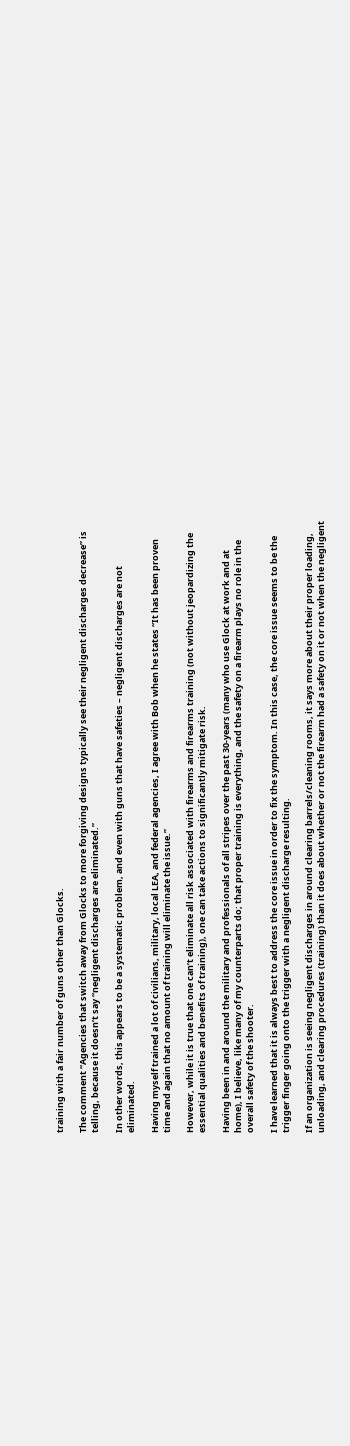training with a fair number of guns other than Glocks.

The comment “Agencies that switch away from Glocks to more forgiving designs typically see their negligent discharges decrease” is telling, because it doesn’t say “negligent discharges are eliminated.”

In other words, this appears to be a systematic problem, and even with guns that have safeties – negligent discharges are not eliminated.

Having myself trained a lot of civilians, military, local LEA, and federal agencies, I agree with Bob when he states “It has been proven time and again that no amount of training will eliminate the issue.”

However, while it is true that one can’t eliminate all risk associated with firearms and firearms training (not without jeopardizing the essential qualities and benefits of training), one can take actions to significantly mitigate risk.

Having been in and around the military and professionals of all stripes over the past 30-years (many who use Glock at work and at home), I believe, like many of my counterparts do; that proper training is everything, and the safety on a firearm plays no role in the overall safety of the shooter.

I have learned that it is always best to address the core issue in order to fix the symptom. In this case, the core issue seems to be the trigger finger going onto the trigger with a negligent discharge resulting.

If an organization is seeing negligent discharges in around clearing barrels/cleaning rooms, it says more about their proper loading, unloading, and clearing procedures (training) than it does about whether or not the firearm had a safety on it or not when the negligent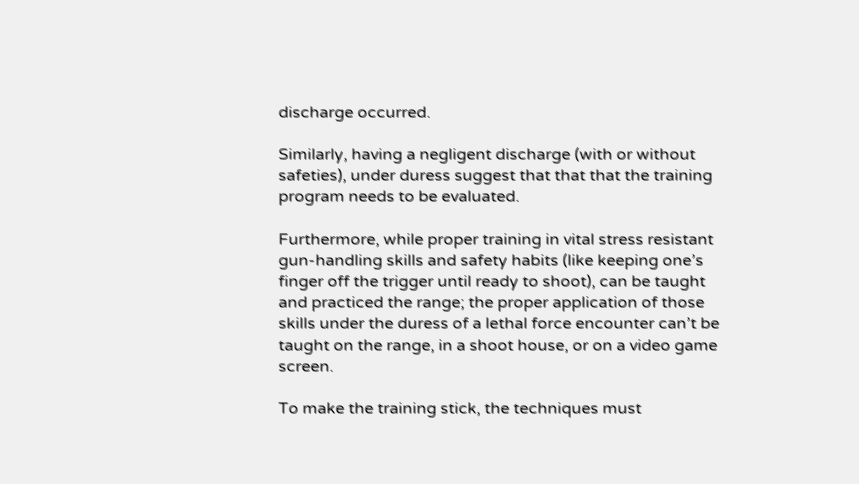discharge occurred.

Similarly, having a negligent discharge (with or without safeties), under duress suggest that that that the training program needs to be evaluated.

Furthermore, while proper training in vital stress resistant gun-handling skills and safety habits (like keeping one’s finger off the trigger until ready to shoot), can be taught and practiced the range; the proper application of those skills under the duress of a lethal force encounter can’t be taught on the range, in a shoot house, or on a video game screen.

To make the training stick, the techniques must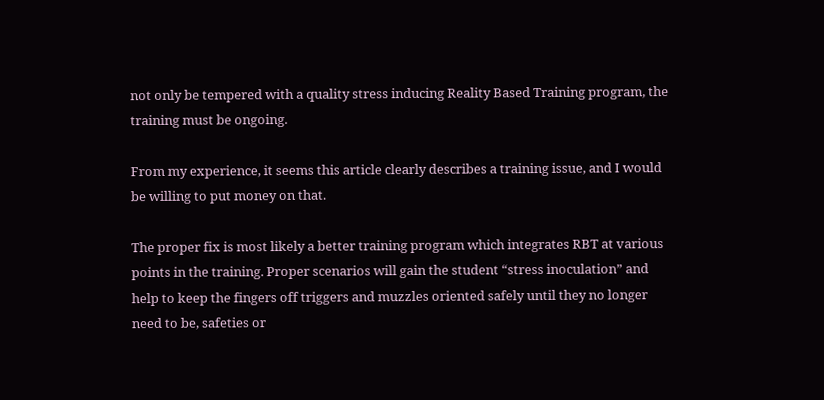not only be tempered with a quality stress inducing Reality Based Training program, the training must be ongoing.

From my experience, it seems this article clearly describes a training issue, and I would be willing to put money on that.

The proper fix is most likely a better training program which integrates RBT at various points in the training. Proper scenarios will gain the student “stress inoculation” and help to keep the fingers off triggers and muzzles oriented safely until they no longer need to be, safeties or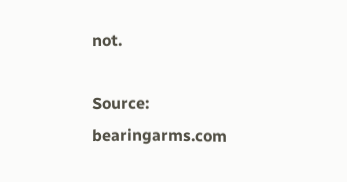not.

Source: bearingarms.com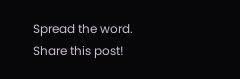Spread the word. Share this post!